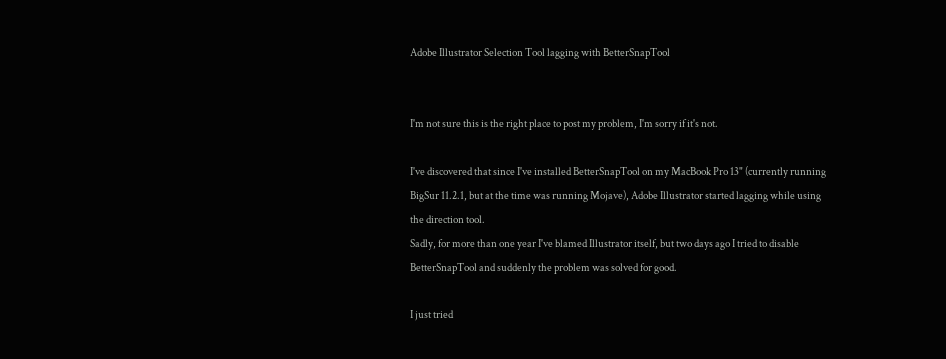Adobe Illustrator Selection Tool lagging with BetterSnapTool


I'm not sure this is the right place to post my problem, I'm sorry if it's not.

I've discovered that since I've installed BetterSnapTool on my MacBook Pro 13" (currently running BigSur 11.2.1, but at the time was running Mojave), Adobe Illustrator started lagging while using the direction tool.
Sadly, for more than one year I've blamed Illustrator itself, but two days ago I tried to disable BetterSnapTool and suddenly the problem was solved for good.

I just tried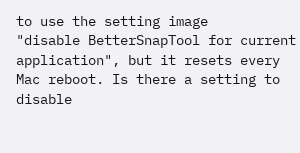to use the setting image
"disable BetterSnapTool for current application", but it resets every Mac reboot. Is there a setting to disable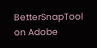BetterSnapTool on Adobe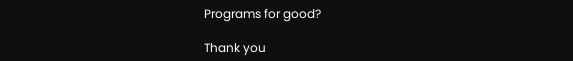Programs for good?

Thank you